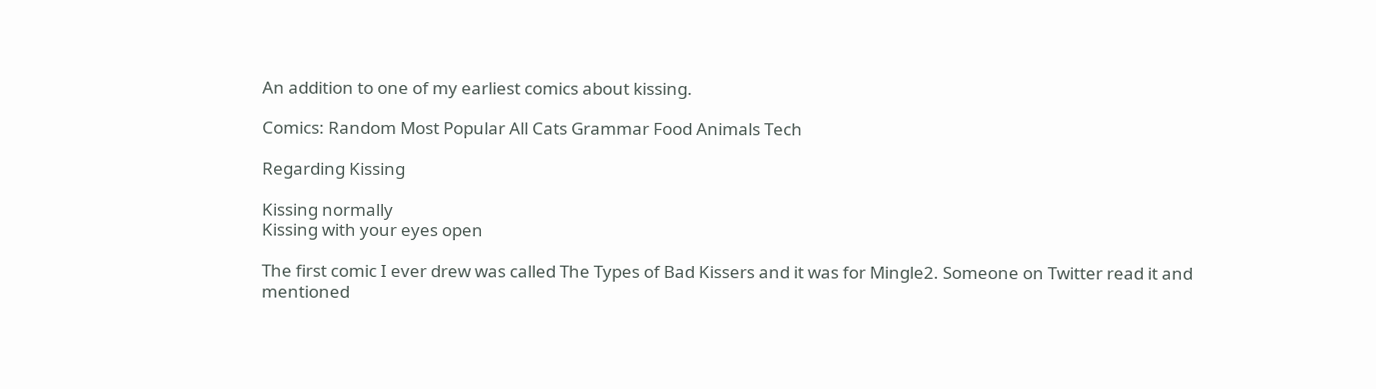An addition to one of my earliest comics about kissing.

Comics: Random Most Popular All Cats Grammar Food Animals Tech

Regarding Kissing

Kissing normally
Kissing with your eyes open

The first comic I ever drew was called The Types of Bad Kissers and it was for Mingle2. Someone on Twitter read it and mentioned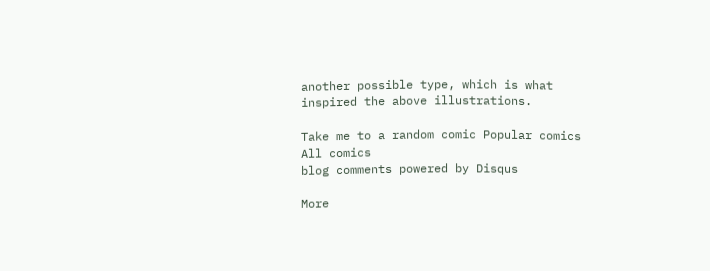another possible type, which is what inspired the above illustrations.

Take me to a random comic Popular comics All comics
blog comments powered by Disqus

More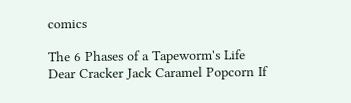comics

The 6 Phases of a Tapeworm's Life
Dear Cracker Jack Caramel Popcorn If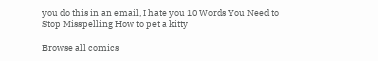you do this in an email, I hate you 10 Words You Need to Stop Misspelling How to pet a kitty

Browse all comics